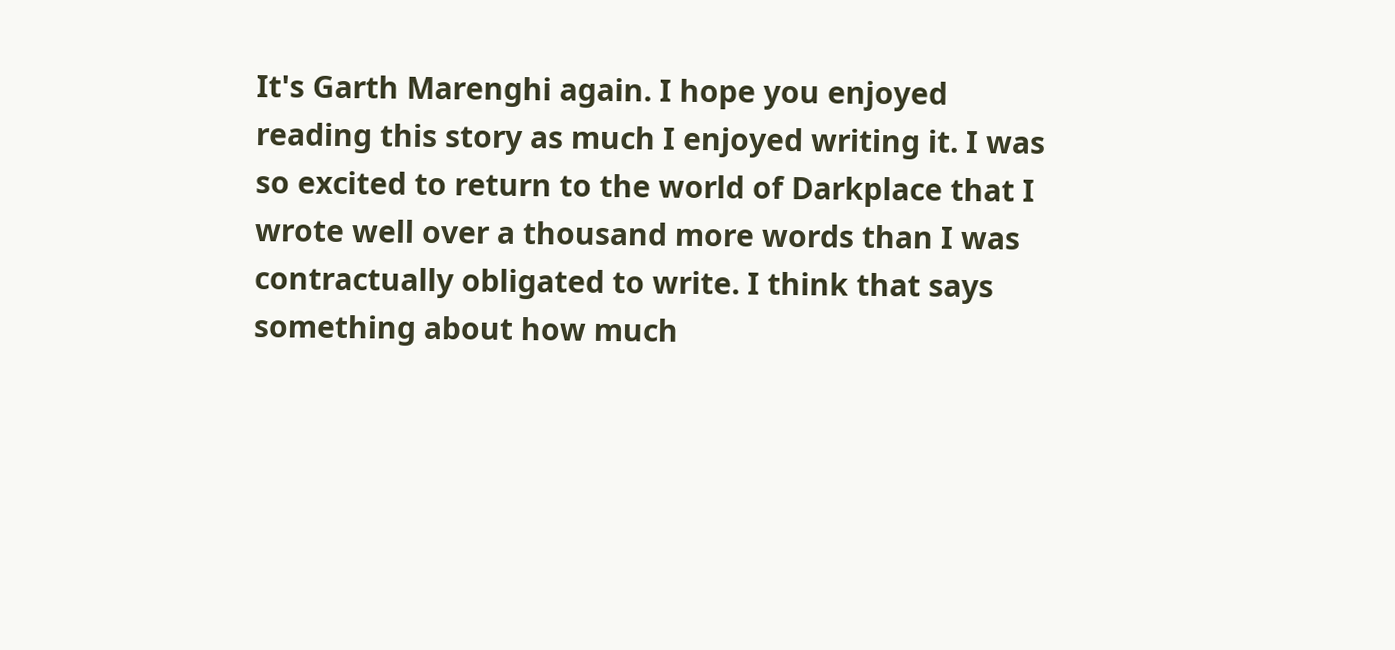It's Garth Marenghi again. I hope you enjoyed reading this story as much I enjoyed writing it. I was so excited to return to the world of Darkplace that I wrote well over a thousand more words than I was contractually obligated to write. I think that says something about how much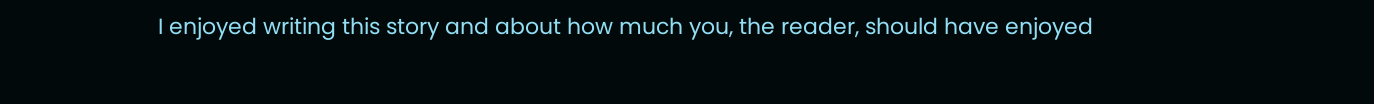I enjoyed writing this story and about how much you, the reader, should have enjoyed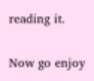reading it.

Now go enjoy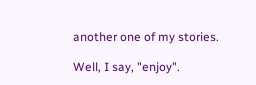another one of my stories.

Well, I say, "enjoy".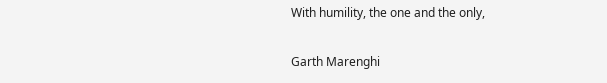With humility, the one and the only,

Garth Marenghi